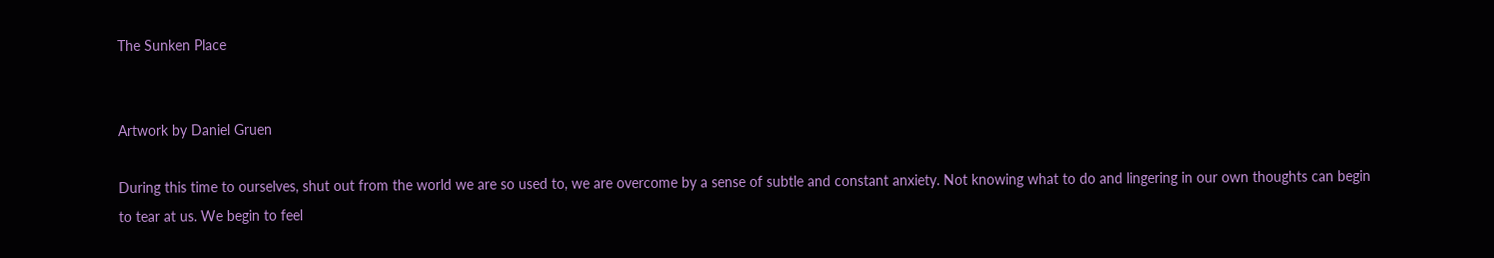The Sunken Place


Artwork by Daniel Gruen

During this time to ourselves, shut out from the world we are so used to, we are overcome by a sense of subtle and constant anxiety. Not knowing what to do and lingering in our own thoughts can begin to tear at us. We begin to feel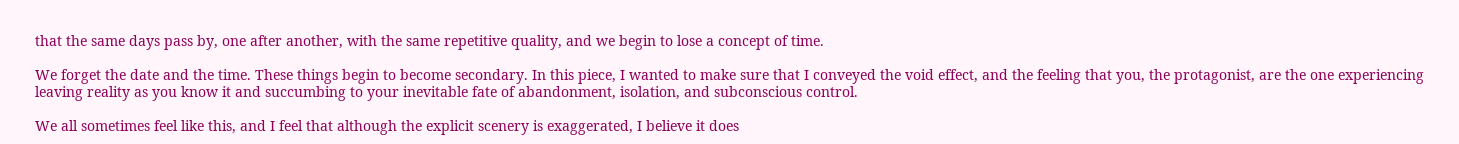that the same days pass by, one after another, with the same repetitive quality, and we begin to lose a concept of time.

We forget the date and the time. These things begin to become secondary. In this piece, I wanted to make sure that I conveyed the void effect, and the feeling that you, the protagonist, are the one experiencing leaving reality as you know it and succumbing to your inevitable fate of abandonment, isolation, and subconscious control.

We all sometimes feel like this, and I feel that although the explicit scenery is exaggerated, I believe it does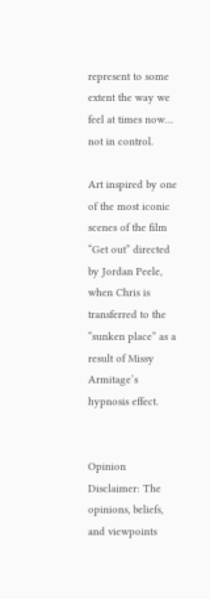represent to some extent the way we feel at times now… not in control.

Art inspired by one of the most iconic scenes of the film “Get out” directed by Jordan Peele,  when Chris is transferred to the “sunken place” as a result of Missy Armitage’s hypnosis effect.


Opinion Disclaimer: The opinions, beliefs, and viewpoints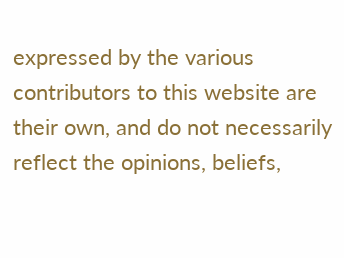expressed by the various contributors to this website are their own, and do not necessarily reflect the opinions, beliefs,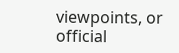viewpoints, or official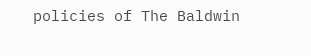policies of The Baldwin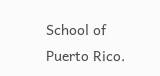School of Puerto Rico.